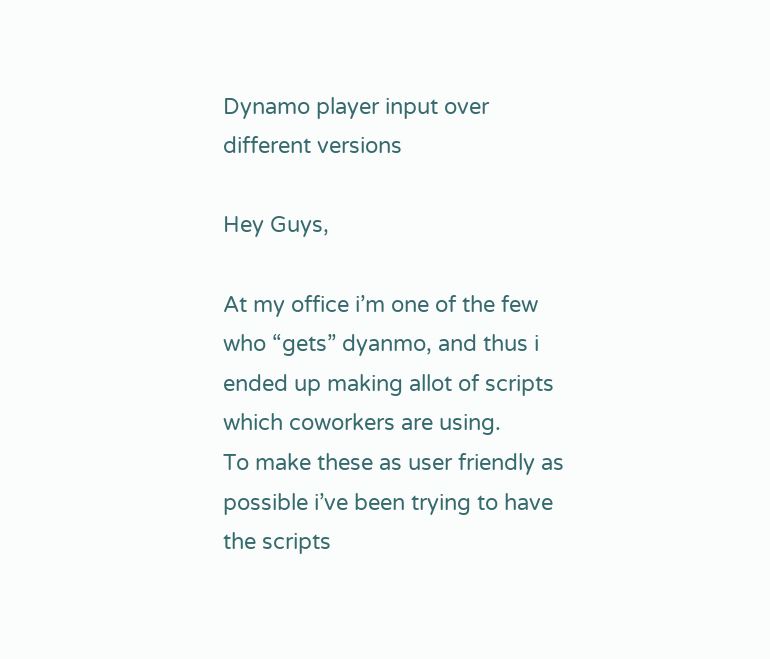Dynamo player input over different versions

Hey Guys,

At my office i’m one of the few who “gets” dyanmo, and thus i ended up making allot of scripts which coworkers are using.
To make these as user friendly as possible i’ve been trying to have the scripts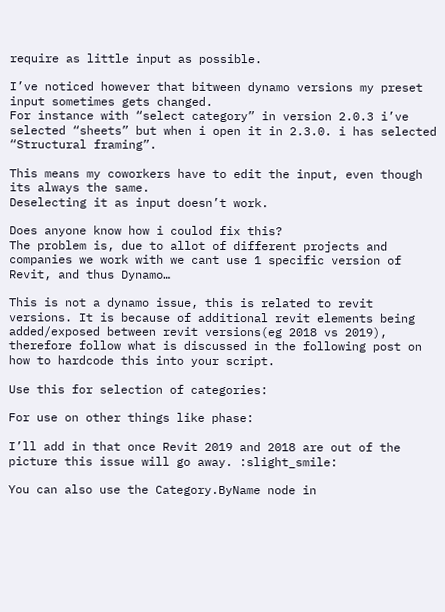require as little input as possible.

I’ve noticed however that bitween dynamo versions my preset input sometimes gets changed.
For instance with “select category” in version 2.0.3 i’ve selected “sheets” but when i open it in 2.3.0. i has selected “Structural framing”.

This means my coworkers have to edit the input, even though its always the same.
Deselecting it as input doesn’t work.

Does anyone know how i coulod fix this?
The problem is, due to allot of different projects and companies we work with we cant use 1 specific version of Revit, and thus Dynamo…

This is not a dynamo issue, this is related to revit versions. It is because of additional revit elements being added/exposed between revit versions(eg 2018 vs 2019), therefore follow what is discussed in the following post on how to hardcode this into your script.

Use this for selection of categories:

For use on other things like phase:

I’ll add in that once Revit 2019 and 2018 are out of the picture this issue will go away. :slight_smile:

You can also use the Category.ByName node in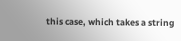this case, which takes a string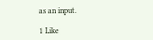as an input.

1 Like